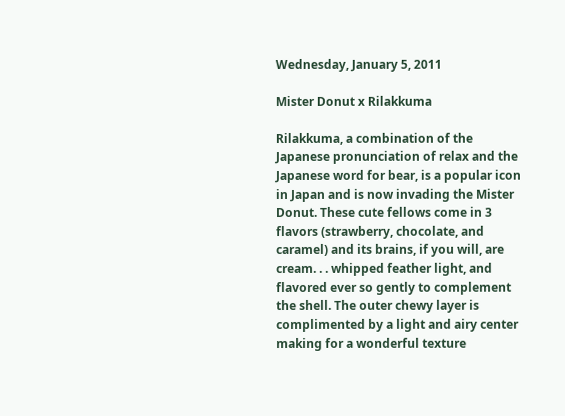Wednesday, January 5, 2011

Mister Donut x Rilakkuma

Rilakkuma, a combination of the Japanese pronunciation of relax and the Japanese word for bear, is a popular icon in Japan and is now invading the Mister Donut. These cute fellows come in 3 flavors (strawberry, chocolate, and caramel) and its brains, if you will, are cream. . . whipped feather light, and flavored ever so gently to complement the shell. The outer chewy layer is complimented by a light and airy center making for a wonderful texture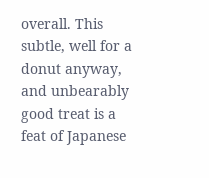overall. This subtle, well for a donut anyway, and unbearably good treat is a feat of Japanese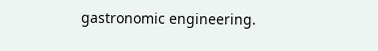gastronomic engineering.